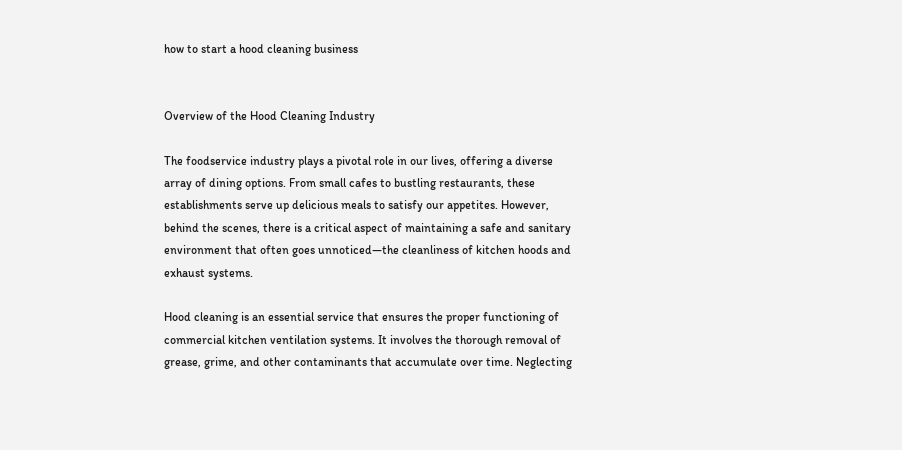how to start a hood cleaning business


Overview of the Hood Cleaning Industry

The foodservice industry plays a pivotal role in our lives, offering a diverse array of dining options. From small cafes to bustling restaurants, these establishments serve up delicious meals to satisfy our appetites. However, behind the scenes, there is a critical aspect of maintaining a safe and sanitary environment that often goes unnoticed—the cleanliness of kitchen hoods and exhaust systems.

Hood cleaning is an essential service that ensures the proper functioning of commercial kitchen ventilation systems. It involves the thorough removal of grease, grime, and other contaminants that accumulate over time. Neglecting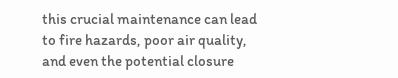this crucial maintenance can lead to fire hazards, poor air quality, and even the potential closure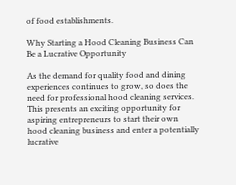of food establishments.

Why Starting a Hood Cleaning Business Can Be a Lucrative Opportunity

As the demand for quality food and dining experiences continues to grow, so does the need for professional hood cleaning services. This presents an exciting opportunity for aspiring entrepreneurs to start their own hood cleaning business and enter a potentially lucrative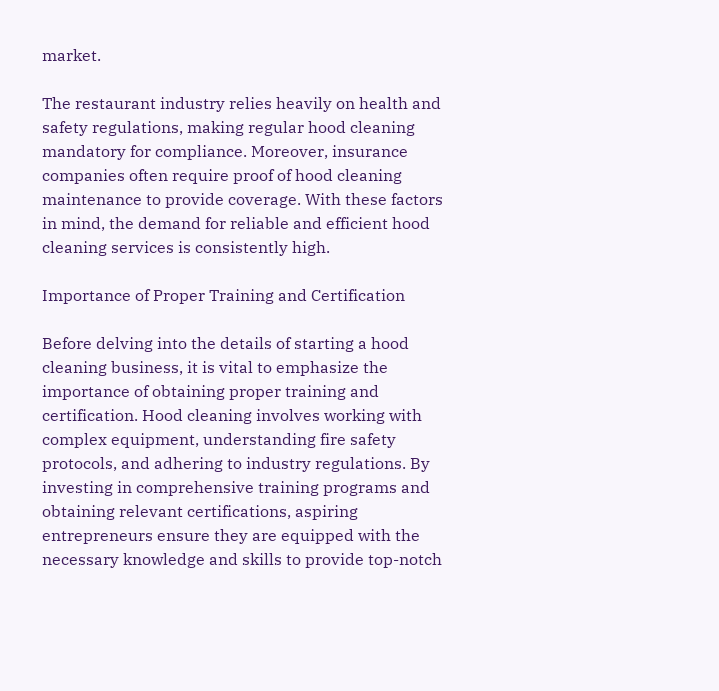market.

The restaurant industry relies heavily on health and safety regulations, making regular hood cleaning mandatory for compliance. Moreover, insurance companies often require proof of hood cleaning maintenance to provide coverage. With these factors in mind, the demand for reliable and efficient hood cleaning services is consistently high.

Importance of Proper Training and Certification

Before delving into the details of starting a hood cleaning business, it is vital to emphasize the importance of obtaining proper training and certification. Hood cleaning involves working with complex equipment, understanding fire safety protocols, and adhering to industry regulations. By investing in comprehensive training programs and obtaining relevant certifications, aspiring entrepreneurs ensure they are equipped with the necessary knowledge and skills to provide top-notch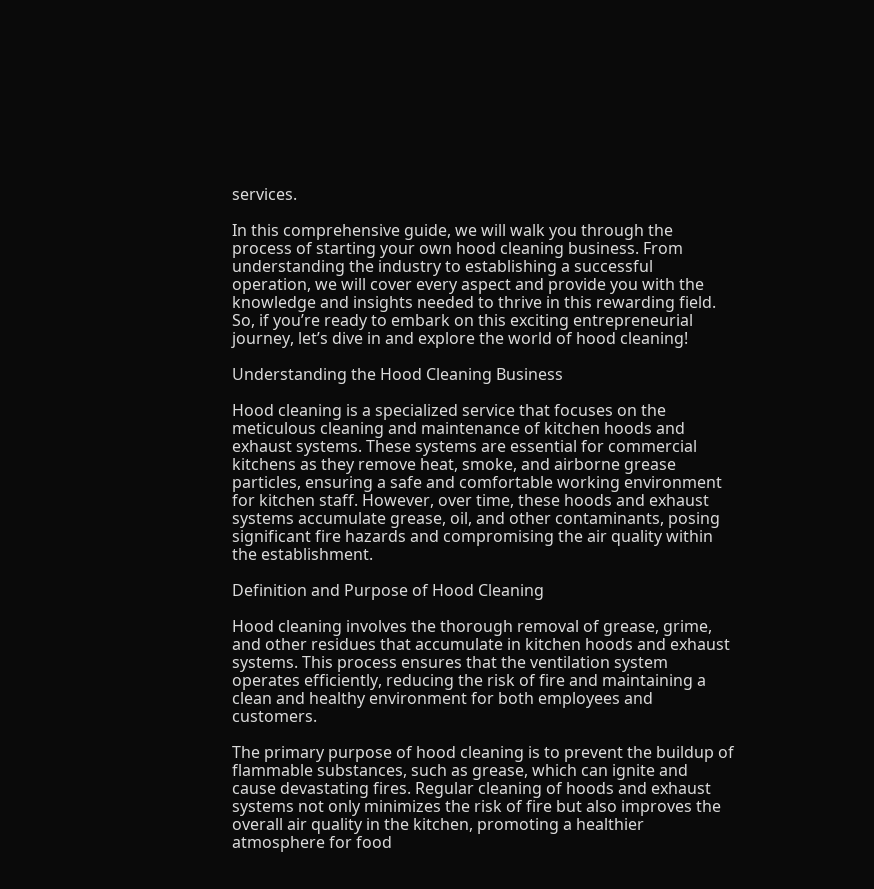services.

In this comprehensive guide, we will walk you through the process of starting your own hood cleaning business. From understanding the industry to establishing a successful operation, we will cover every aspect and provide you with the knowledge and insights needed to thrive in this rewarding field. So, if you’re ready to embark on this exciting entrepreneurial journey, let’s dive in and explore the world of hood cleaning!

Understanding the Hood Cleaning Business

Hood cleaning is a specialized service that focuses on the meticulous cleaning and maintenance of kitchen hoods and exhaust systems. These systems are essential for commercial kitchens as they remove heat, smoke, and airborne grease particles, ensuring a safe and comfortable working environment for kitchen staff. However, over time, these hoods and exhaust systems accumulate grease, oil, and other contaminants, posing significant fire hazards and compromising the air quality within the establishment.

Definition and Purpose of Hood Cleaning

Hood cleaning involves the thorough removal of grease, grime, and other residues that accumulate in kitchen hoods and exhaust systems. This process ensures that the ventilation system operates efficiently, reducing the risk of fire and maintaining a clean and healthy environment for both employees and customers.

The primary purpose of hood cleaning is to prevent the buildup of flammable substances, such as grease, which can ignite and cause devastating fires. Regular cleaning of hoods and exhaust systems not only minimizes the risk of fire but also improves the overall air quality in the kitchen, promoting a healthier atmosphere for food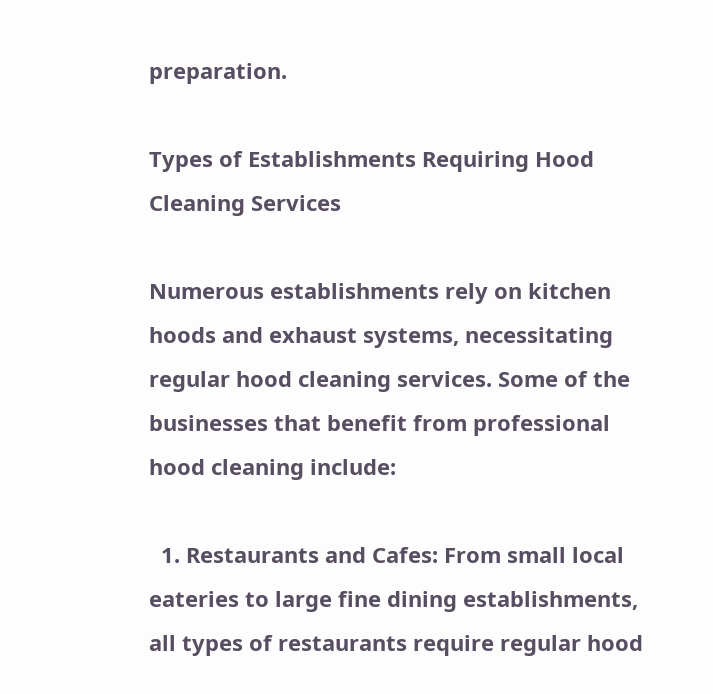preparation.

Types of Establishments Requiring Hood Cleaning Services

Numerous establishments rely on kitchen hoods and exhaust systems, necessitating regular hood cleaning services. Some of the businesses that benefit from professional hood cleaning include:

  1. Restaurants and Cafes: From small local eateries to large fine dining establishments, all types of restaurants require regular hood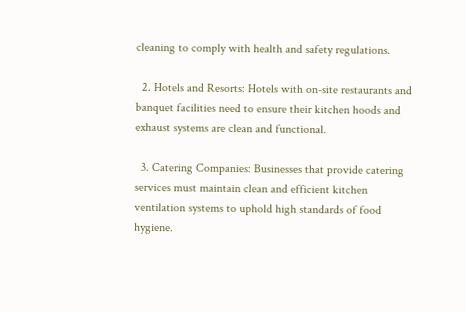cleaning to comply with health and safety regulations.

  2. Hotels and Resorts: Hotels with on-site restaurants and banquet facilities need to ensure their kitchen hoods and exhaust systems are clean and functional.

  3. Catering Companies: Businesses that provide catering services must maintain clean and efficient kitchen ventilation systems to uphold high standards of food hygiene.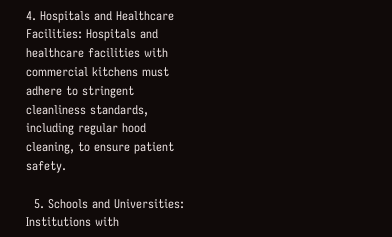4. Hospitals and Healthcare Facilities: Hospitals and healthcare facilities with commercial kitchens must adhere to stringent cleanliness standards, including regular hood cleaning, to ensure patient safety.

  5. Schools and Universities: Institutions with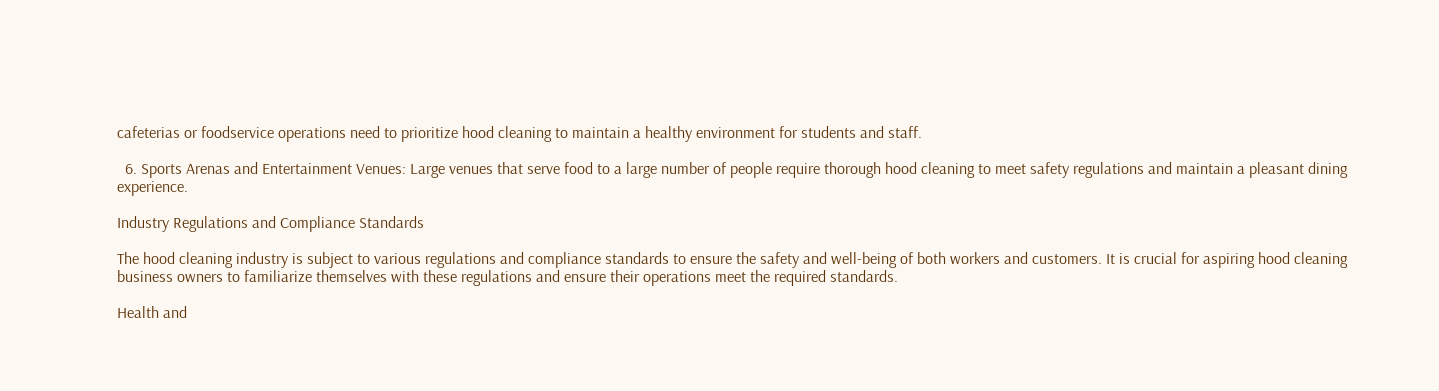cafeterias or foodservice operations need to prioritize hood cleaning to maintain a healthy environment for students and staff.

  6. Sports Arenas and Entertainment Venues: Large venues that serve food to a large number of people require thorough hood cleaning to meet safety regulations and maintain a pleasant dining experience.

Industry Regulations and Compliance Standards

The hood cleaning industry is subject to various regulations and compliance standards to ensure the safety and well-being of both workers and customers. It is crucial for aspiring hood cleaning business owners to familiarize themselves with these regulations and ensure their operations meet the required standards.

Health and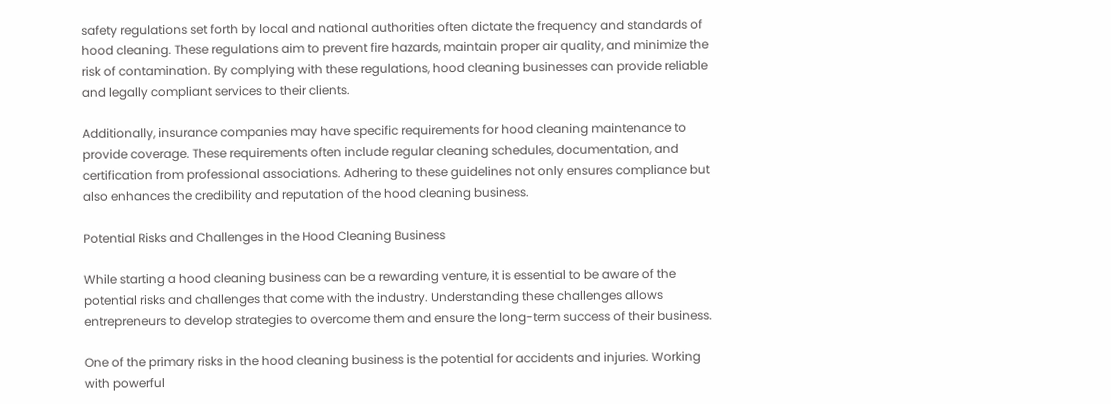safety regulations set forth by local and national authorities often dictate the frequency and standards of hood cleaning. These regulations aim to prevent fire hazards, maintain proper air quality, and minimize the risk of contamination. By complying with these regulations, hood cleaning businesses can provide reliable and legally compliant services to their clients.

Additionally, insurance companies may have specific requirements for hood cleaning maintenance to provide coverage. These requirements often include regular cleaning schedules, documentation, and certification from professional associations. Adhering to these guidelines not only ensures compliance but also enhances the credibility and reputation of the hood cleaning business.

Potential Risks and Challenges in the Hood Cleaning Business

While starting a hood cleaning business can be a rewarding venture, it is essential to be aware of the potential risks and challenges that come with the industry. Understanding these challenges allows entrepreneurs to develop strategies to overcome them and ensure the long-term success of their business.

One of the primary risks in the hood cleaning business is the potential for accidents and injuries. Working with powerful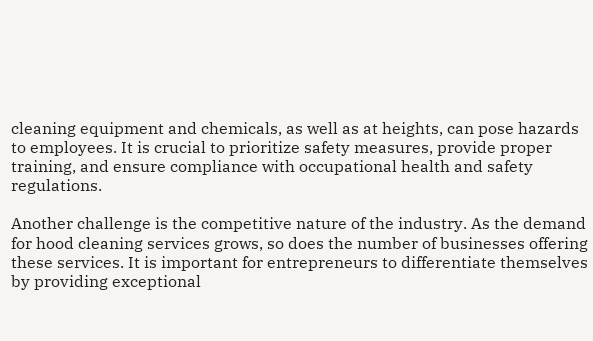cleaning equipment and chemicals, as well as at heights, can pose hazards to employees. It is crucial to prioritize safety measures, provide proper training, and ensure compliance with occupational health and safety regulations.

Another challenge is the competitive nature of the industry. As the demand for hood cleaning services grows, so does the number of businesses offering these services. It is important for entrepreneurs to differentiate themselves by providing exceptional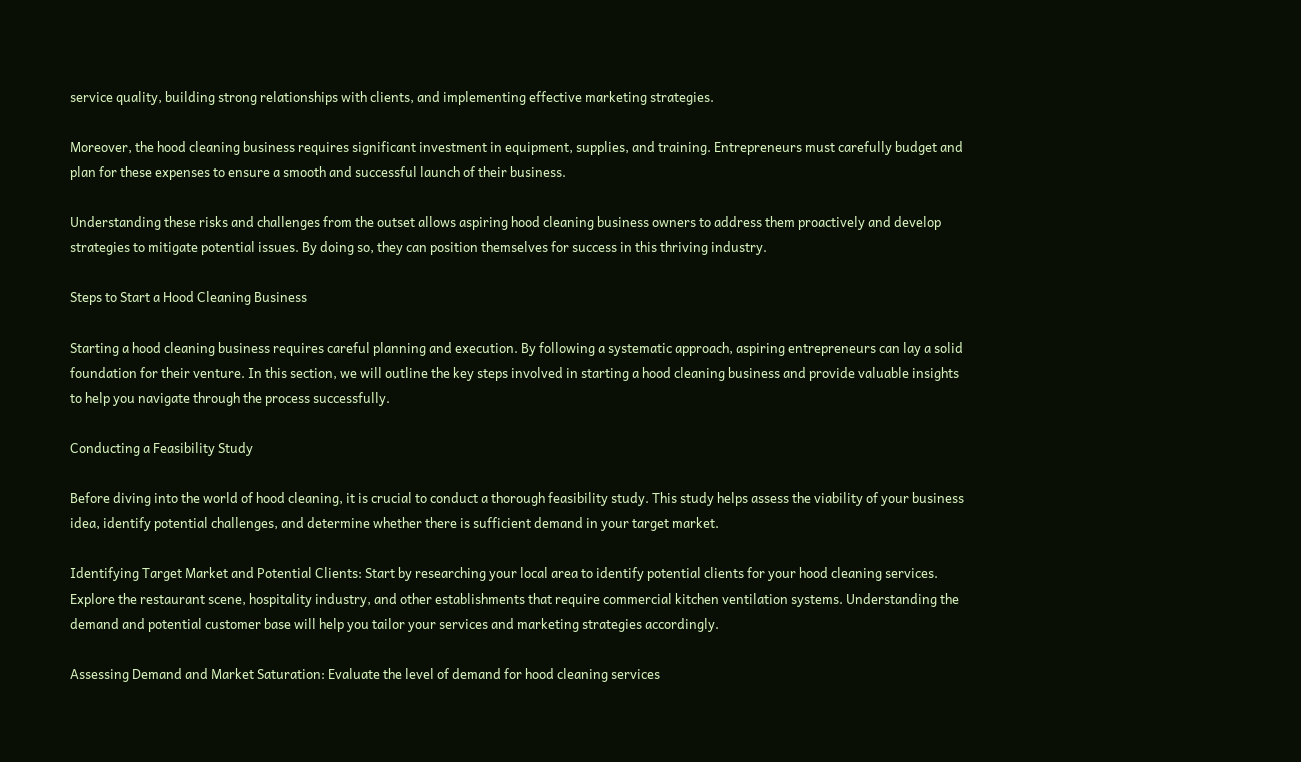service quality, building strong relationships with clients, and implementing effective marketing strategies.

Moreover, the hood cleaning business requires significant investment in equipment, supplies, and training. Entrepreneurs must carefully budget and plan for these expenses to ensure a smooth and successful launch of their business.

Understanding these risks and challenges from the outset allows aspiring hood cleaning business owners to address them proactively and develop strategies to mitigate potential issues. By doing so, they can position themselves for success in this thriving industry.

Steps to Start a Hood Cleaning Business

Starting a hood cleaning business requires careful planning and execution. By following a systematic approach, aspiring entrepreneurs can lay a solid foundation for their venture. In this section, we will outline the key steps involved in starting a hood cleaning business and provide valuable insights to help you navigate through the process successfully.

Conducting a Feasibility Study

Before diving into the world of hood cleaning, it is crucial to conduct a thorough feasibility study. This study helps assess the viability of your business idea, identify potential challenges, and determine whether there is sufficient demand in your target market.

Identifying Target Market and Potential Clients: Start by researching your local area to identify potential clients for your hood cleaning services. Explore the restaurant scene, hospitality industry, and other establishments that require commercial kitchen ventilation systems. Understanding the demand and potential customer base will help you tailor your services and marketing strategies accordingly.

Assessing Demand and Market Saturation: Evaluate the level of demand for hood cleaning services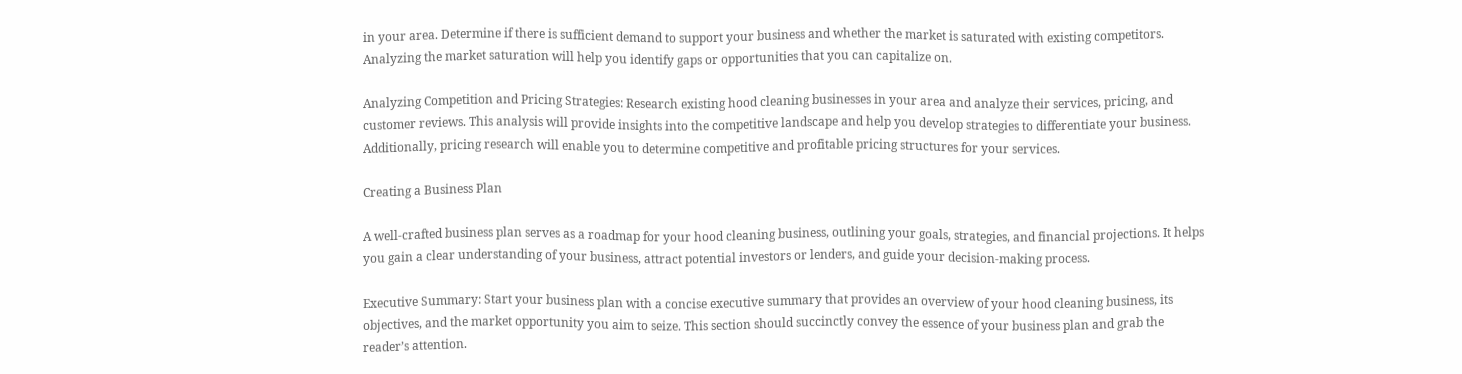in your area. Determine if there is sufficient demand to support your business and whether the market is saturated with existing competitors. Analyzing the market saturation will help you identify gaps or opportunities that you can capitalize on.

Analyzing Competition and Pricing Strategies: Research existing hood cleaning businesses in your area and analyze their services, pricing, and customer reviews. This analysis will provide insights into the competitive landscape and help you develop strategies to differentiate your business. Additionally, pricing research will enable you to determine competitive and profitable pricing structures for your services.

Creating a Business Plan

A well-crafted business plan serves as a roadmap for your hood cleaning business, outlining your goals, strategies, and financial projections. It helps you gain a clear understanding of your business, attract potential investors or lenders, and guide your decision-making process.

Executive Summary: Start your business plan with a concise executive summary that provides an overview of your hood cleaning business, its objectives, and the market opportunity you aim to seize. This section should succinctly convey the essence of your business plan and grab the reader’s attention.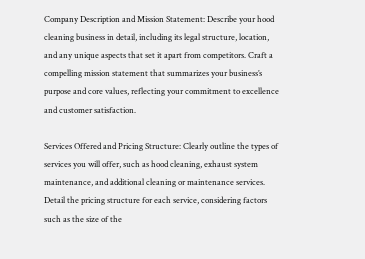Company Description and Mission Statement: Describe your hood cleaning business in detail, including its legal structure, location, and any unique aspects that set it apart from competitors. Craft a compelling mission statement that summarizes your business’s purpose and core values, reflecting your commitment to excellence and customer satisfaction.

Services Offered and Pricing Structure: Clearly outline the types of services you will offer, such as hood cleaning, exhaust system maintenance, and additional cleaning or maintenance services. Detail the pricing structure for each service, considering factors such as the size of the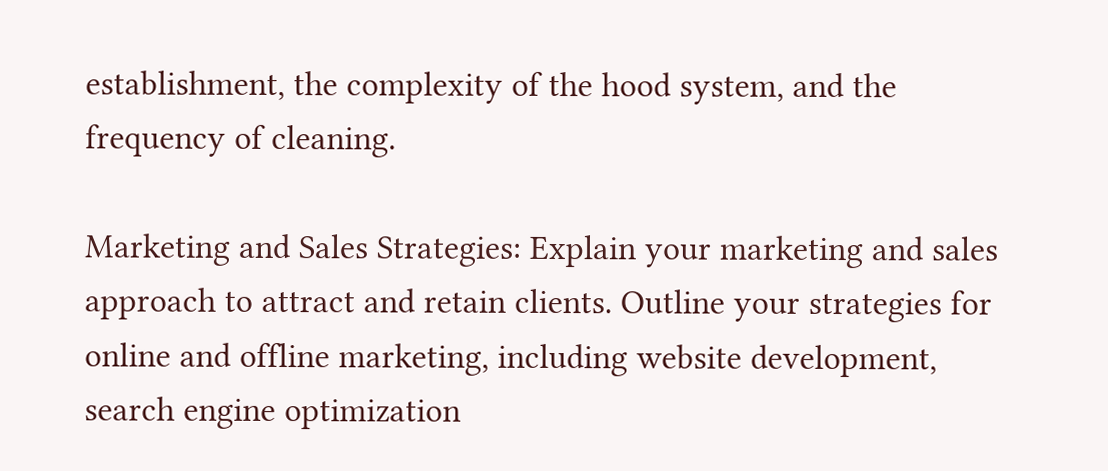establishment, the complexity of the hood system, and the frequency of cleaning.

Marketing and Sales Strategies: Explain your marketing and sales approach to attract and retain clients. Outline your strategies for online and offline marketing, including website development, search engine optimization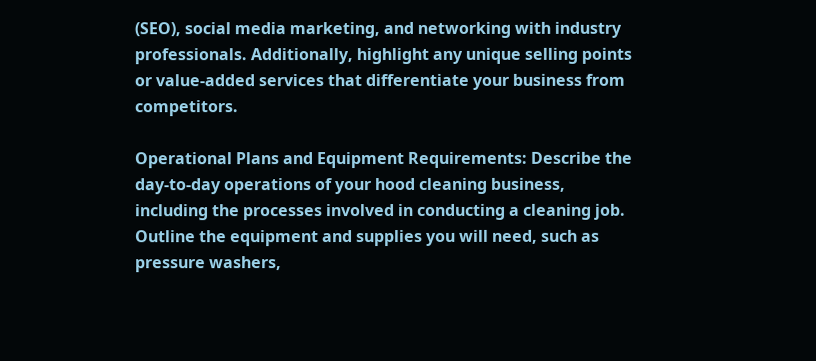(SEO), social media marketing, and networking with industry professionals. Additionally, highlight any unique selling points or value-added services that differentiate your business from competitors.

Operational Plans and Equipment Requirements: Describe the day-to-day operations of your hood cleaning business, including the processes involved in conducting a cleaning job. Outline the equipment and supplies you will need, such as pressure washers,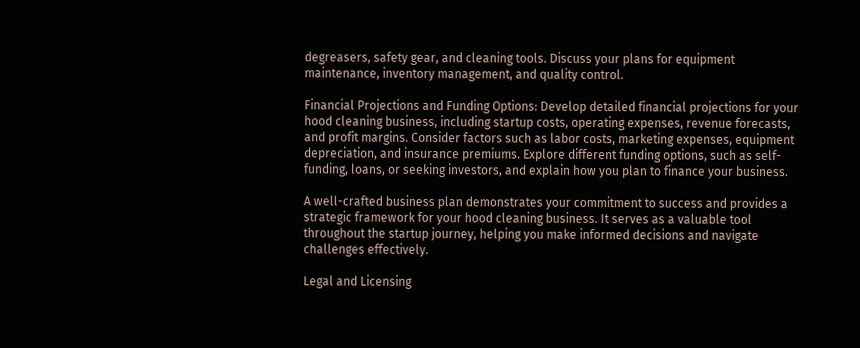degreasers, safety gear, and cleaning tools. Discuss your plans for equipment maintenance, inventory management, and quality control.

Financial Projections and Funding Options: Develop detailed financial projections for your hood cleaning business, including startup costs, operating expenses, revenue forecasts, and profit margins. Consider factors such as labor costs, marketing expenses, equipment depreciation, and insurance premiums. Explore different funding options, such as self-funding, loans, or seeking investors, and explain how you plan to finance your business.

A well-crafted business plan demonstrates your commitment to success and provides a strategic framework for your hood cleaning business. It serves as a valuable tool throughout the startup journey, helping you make informed decisions and navigate challenges effectively.

Legal and Licensing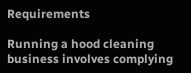Requirements

Running a hood cleaning business involves complying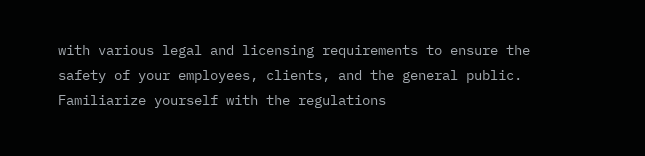with various legal and licensing requirements to ensure the safety of your employees, clients, and the general public. Familiarize yourself with the regulations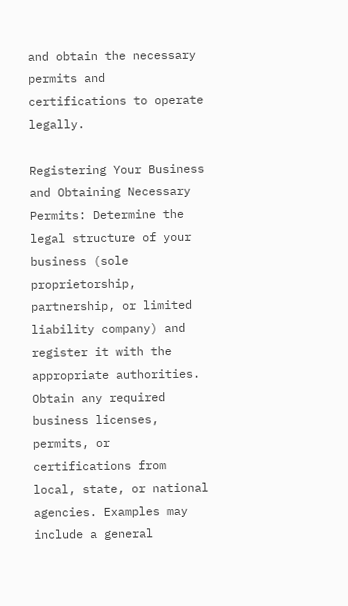and obtain the necessary permits and certifications to operate legally.

Registering Your Business and Obtaining Necessary Permits: Determine the legal structure of your business (sole proprietorship, partnership, or limited liability company) and register it with the appropriate authorities. Obtain any required business licenses, permits, or certifications from local, state, or national agencies. Examples may include a general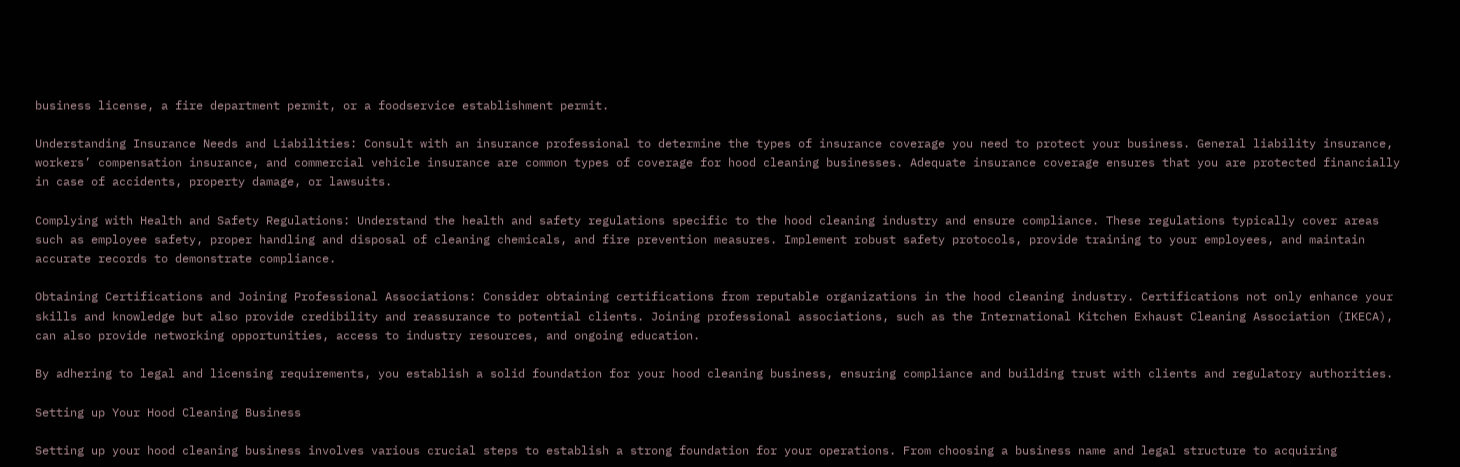business license, a fire department permit, or a foodservice establishment permit.

Understanding Insurance Needs and Liabilities: Consult with an insurance professional to determine the types of insurance coverage you need to protect your business. General liability insurance, workers’ compensation insurance, and commercial vehicle insurance are common types of coverage for hood cleaning businesses. Adequate insurance coverage ensures that you are protected financially in case of accidents, property damage, or lawsuits.

Complying with Health and Safety Regulations: Understand the health and safety regulations specific to the hood cleaning industry and ensure compliance. These regulations typically cover areas such as employee safety, proper handling and disposal of cleaning chemicals, and fire prevention measures. Implement robust safety protocols, provide training to your employees, and maintain accurate records to demonstrate compliance.

Obtaining Certifications and Joining Professional Associations: Consider obtaining certifications from reputable organizations in the hood cleaning industry. Certifications not only enhance your skills and knowledge but also provide credibility and reassurance to potential clients. Joining professional associations, such as the International Kitchen Exhaust Cleaning Association (IKECA), can also provide networking opportunities, access to industry resources, and ongoing education.

By adhering to legal and licensing requirements, you establish a solid foundation for your hood cleaning business, ensuring compliance and building trust with clients and regulatory authorities.

Setting up Your Hood Cleaning Business

Setting up your hood cleaning business involves various crucial steps to establish a strong foundation for your operations. From choosing a business name and legal structure to acquiring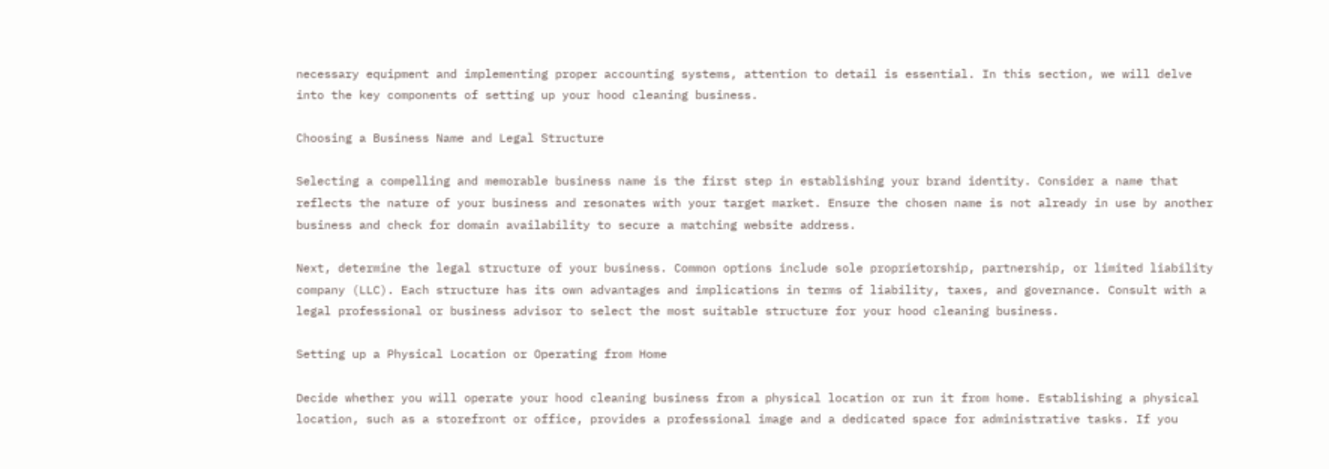necessary equipment and implementing proper accounting systems, attention to detail is essential. In this section, we will delve into the key components of setting up your hood cleaning business.

Choosing a Business Name and Legal Structure

Selecting a compelling and memorable business name is the first step in establishing your brand identity. Consider a name that reflects the nature of your business and resonates with your target market. Ensure the chosen name is not already in use by another business and check for domain availability to secure a matching website address.

Next, determine the legal structure of your business. Common options include sole proprietorship, partnership, or limited liability company (LLC). Each structure has its own advantages and implications in terms of liability, taxes, and governance. Consult with a legal professional or business advisor to select the most suitable structure for your hood cleaning business.

Setting up a Physical Location or Operating from Home

Decide whether you will operate your hood cleaning business from a physical location or run it from home. Establishing a physical location, such as a storefront or office, provides a professional image and a dedicated space for administrative tasks. If you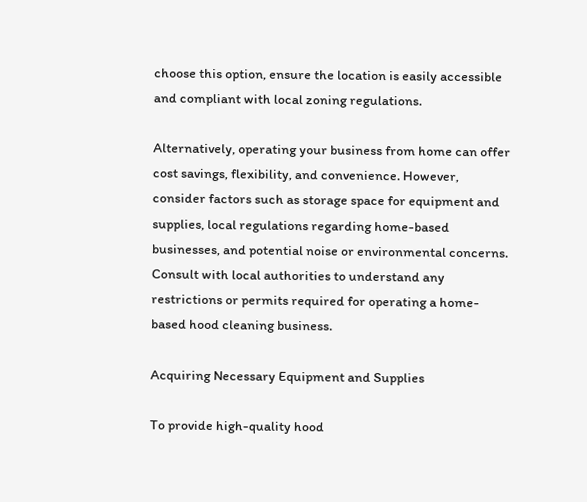choose this option, ensure the location is easily accessible and compliant with local zoning regulations.

Alternatively, operating your business from home can offer cost savings, flexibility, and convenience. However, consider factors such as storage space for equipment and supplies, local regulations regarding home-based businesses, and potential noise or environmental concerns. Consult with local authorities to understand any restrictions or permits required for operating a home-based hood cleaning business.

Acquiring Necessary Equipment and Supplies

To provide high-quality hood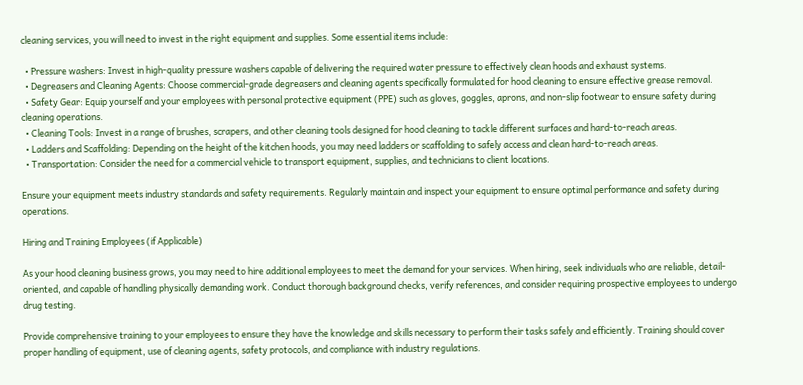cleaning services, you will need to invest in the right equipment and supplies. Some essential items include:

  • Pressure washers: Invest in high-quality pressure washers capable of delivering the required water pressure to effectively clean hoods and exhaust systems.
  • Degreasers and Cleaning Agents: Choose commercial-grade degreasers and cleaning agents specifically formulated for hood cleaning to ensure effective grease removal.
  • Safety Gear: Equip yourself and your employees with personal protective equipment (PPE) such as gloves, goggles, aprons, and non-slip footwear to ensure safety during cleaning operations.
  • Cleaning Tools: Invest in a range of brushes, scrapers, and other cleaning tools designed for hood cleaning to tackle different surfaces and hard-to-reach areas.
  • Ladders and Scaffolding: Depending on the height of the kitchen hoods, you may need ladders or scaffolding to safely access and clean hard-to-reach areas.
  • Transportation: Consider the need for a commercial vehicle to transport equipment, supplies, and technicians to client locations.

Ensure your equipment meets industry standards and safety requirements. Regularly maintain and inspect your equipment to ensure optimal performance and safety during operations.

Hiring and Training Employees (if Applicable)

As your hood cleaning business grows, you may need to hire additional employees to meet the demand for your services. When hiring, seek individuals who are reliable, detail-oriented, and capable of handling physically demanding work. Conduct thorough background checks, verify references, and consider requiring prospective employees to undergo drug testing.

Provide comprehensive training to your employees to ensure they have the knowledge and skills necessary to perform their tasks safely and efficiently. Training should cover proper handling of equipment, use of cleaning agents, safety protocols, and compliance with industry regulations.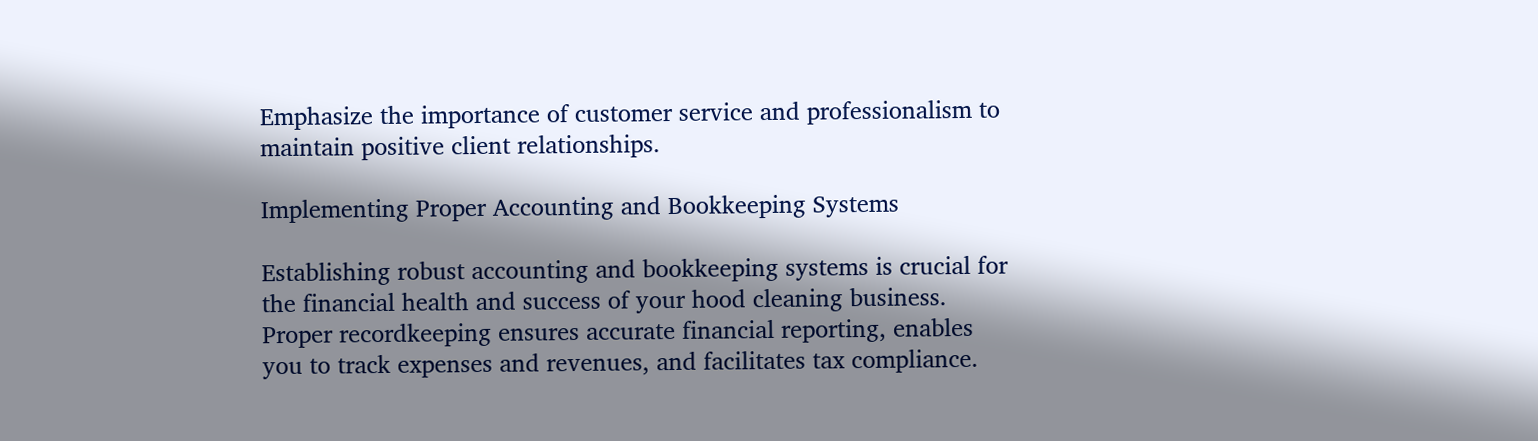Emphasize the importance of customer service and professionalism to maintain positive client relationships.

Implementing Proper Accounting and Bookkeeping Systems

Establishing robust accounting and bookkeeping systems is crucial for the financial health and success of your hood cleaning business. Proper recordkeeping ensures accurate financial reporting, enables you to track expenses and revenues, and facilitates tax compliance.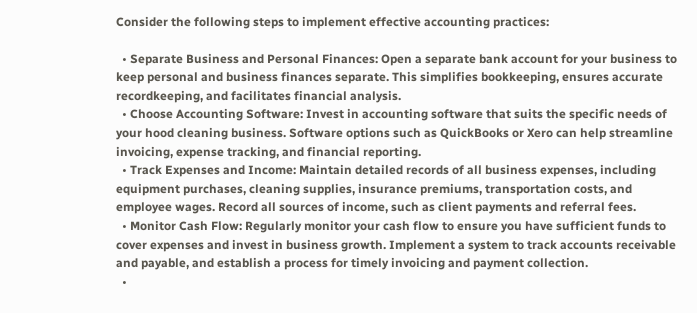Consider the following steps to implement effective accounting practices:

  • Separate Business and Personal Finances: Open a separate bank account for your business to keep personal and business finances separate. This simplifies bookkeeping, ensures accurate recordkeeping, and facilitates financial analysis.
  • Choose Accounting Software: Invest in accounting software that suits the specific needs of your hood cleaning business. Software options such as QuickBooks or Xero can help streamline invoicing, expense tracking, and financial reporting.
  • Track Expenses and Income: Maintain detailed records of all business expenses, including equipment purchases, cleaning supplies, insurance premiums, transportation costs, and employee wages. Record all sources of income, such as client payments and referral fees.
  • Monitor Cash Flow: Regularly monitor your cash flow to ensure you have sufficient funds to cover expenses and invest in business growth. Implement a system to track accounts receivable and payable, and establish a process for timely invoicing and payment collection.
  •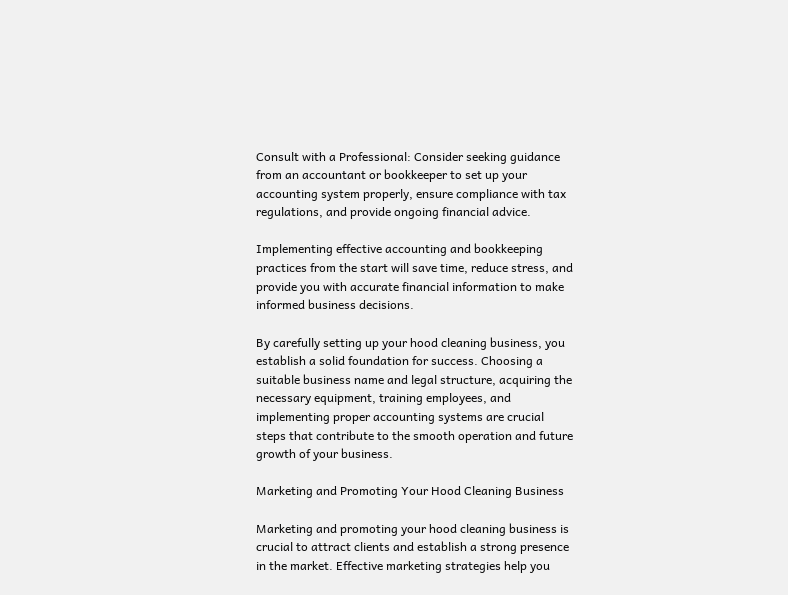Consult with a Professional: Consider seeking guidance from an accountant or bookkeeper to set up your accounting system properly, ensure compliance with tax regulations, and provide ongoing financial advice.

Implementing effective accounting and bookkeeping practices from the start will save time, reduce stress, and provide you with accurate financial information to make informed business decisions.

By carefully setting up your hood cleaning business, you establish a solid foundation for success. Choosing a suitable business name and legal structure, acquiring the necessary equipment, training employees, and implementing proper accounting systems are crucial steps that contribute to the smooth operation and future growth of your business.

Marketing and Promoting Your Hood Cleaning Business

Marketing and promoting your hood cleaning business is crucial to attract clients and establish a strong presence in the market. Effective marketing strategies help you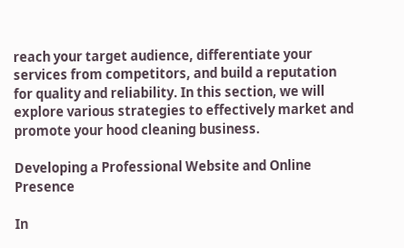reach your target audience, differentiate your services from competitors, and build a reputation for quality and reliability. In this section, we will explore various strategies to effectively market and promote your hood cleaning business.

Developing a Professional Website and Online Presence

In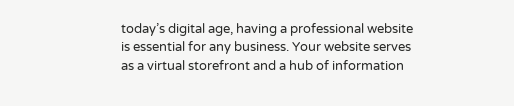today’s digital age, having a professional website is essential for any business. Your website serves as a virtual storefront and a hub of information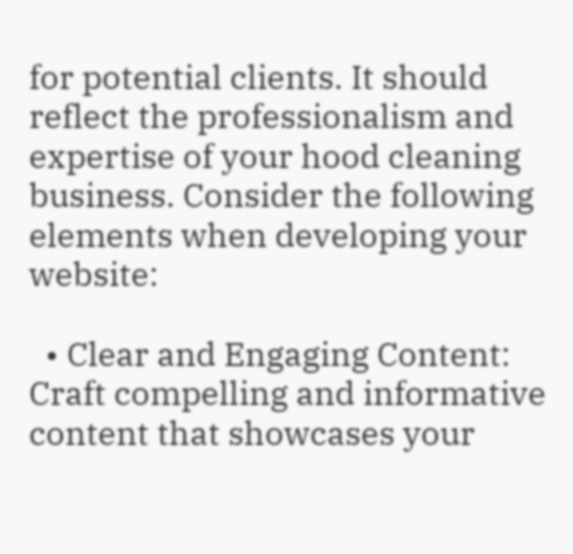for potential clients. It should reflect the professionalism and expertise of your hood cleaning business. Consider the following elements when developing your website:

  • Clear and Engaging Content: Craft compelling and informative content that showcases your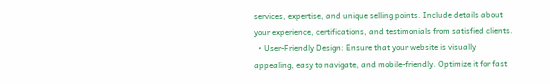services, expertise, and unique selling points. Include details about your experience, certifications, and testimonials from satisfied clients.
  • User-Friendly Design: Ensure that your website is visually appealing, easy to navigate, and mobile-friendly. Optimize it for fast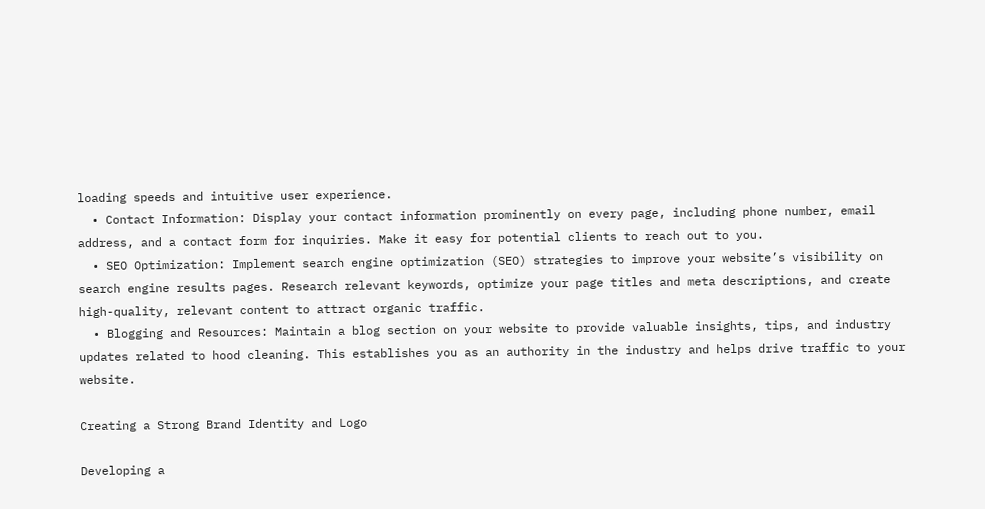loading speeds and intuitive user experience.
  • Contact Information: Display your contact information prominently on every page, including phone number, email address, and a contact form for inquiries. Make it easy for potential clients to reach out to you.
  • SEO Optimization: Implement search engine optimization (SEO) strategies to improve your website’s visibility on search engine results pages. Research relevant keywords, optimize your page titles and meta descriptions, and create high-quality, relevant content to attract organic traffic.
  • Blogging and Resources: Maintain a blog section on your website to provide valuable insights, tips, and industry updates related to hood cleaning. This establishes you as an authority in the industry and helps drive traffic to your website.

Creating a Strong Brand Identity and Logo

Developing a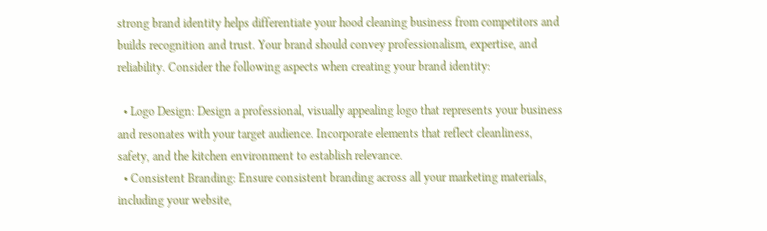strong brand identity helps differentiate your hood cleaning business from competitors and builds recognition and trust. Your brand should convey professionalism, expertise, and reliability. Consider the following aspects when creating your brand identity:

  • Logo Design: Design a professional, visually appealing logo that represents your business and resonates with your target audience. Incorporate elements that reflect cleanliness, safety, and the kitchen environment to establish relevance.
  • Consistent Branding: Ensure consistent branding across all your marketing materials, including your website,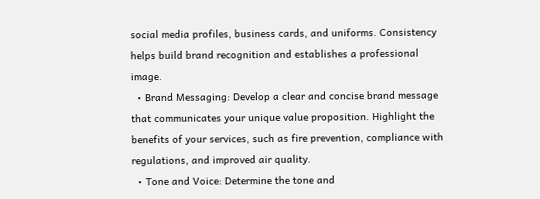social media profiles, business cards, and uniforms. Consistency helps build brand recognition and establishes a professional image.
  • Brand Messaging: Develop a clear and concise brand message that communicates your unique value proposition. Highlight the benefits of your services, such as fire prevention, compliance with regulations, and improved air quality.
  • Tone and Voice: Determine the tone and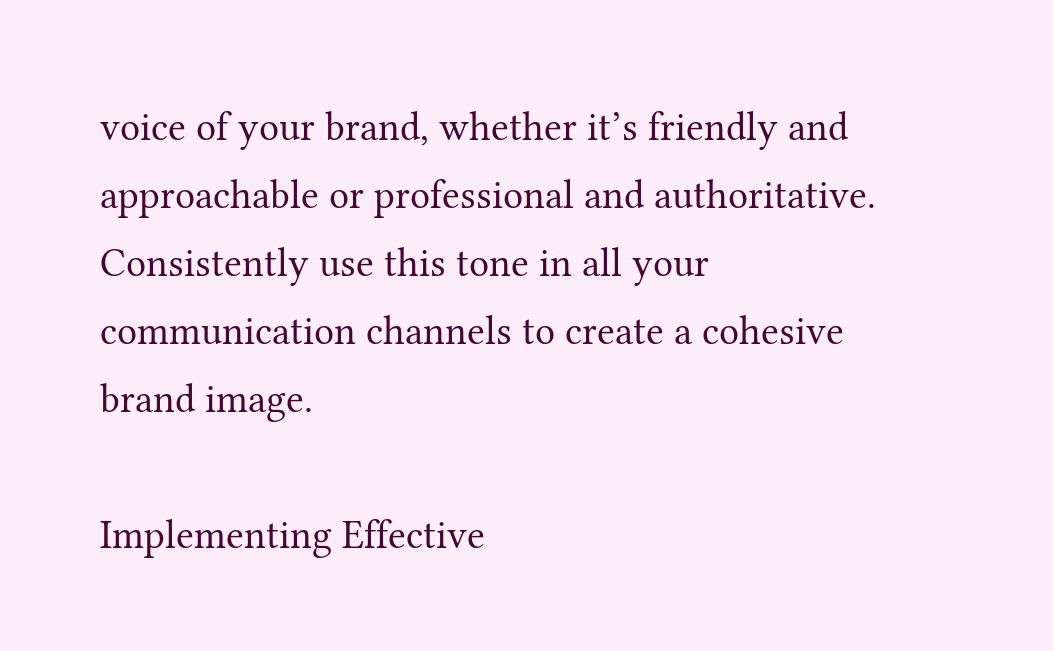voice of your brand, whether it’s friendly and approachable or professional and authoritative. Consistently use this tone in all your communication channels to create a cohesive brand image.

Implementing Effective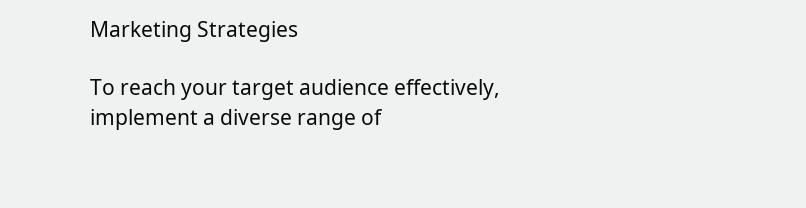Marketing Strategies

To reach your target audience effectively, implement a diverse range of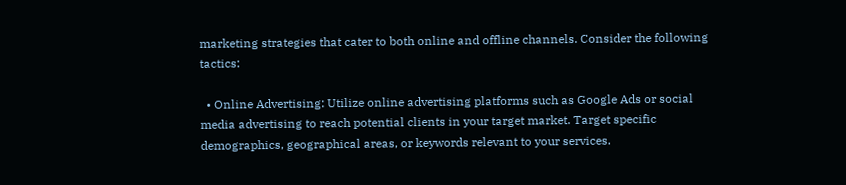marketing strategies that cater to both online and offline channels. Consider the following tactics:

  • Online Advertising: Utilize online advertising platforms such as Google Ads or social media advertising to reach potential clients in your target market. Target specific demographics, geographical areas, or keywords relevant to your services.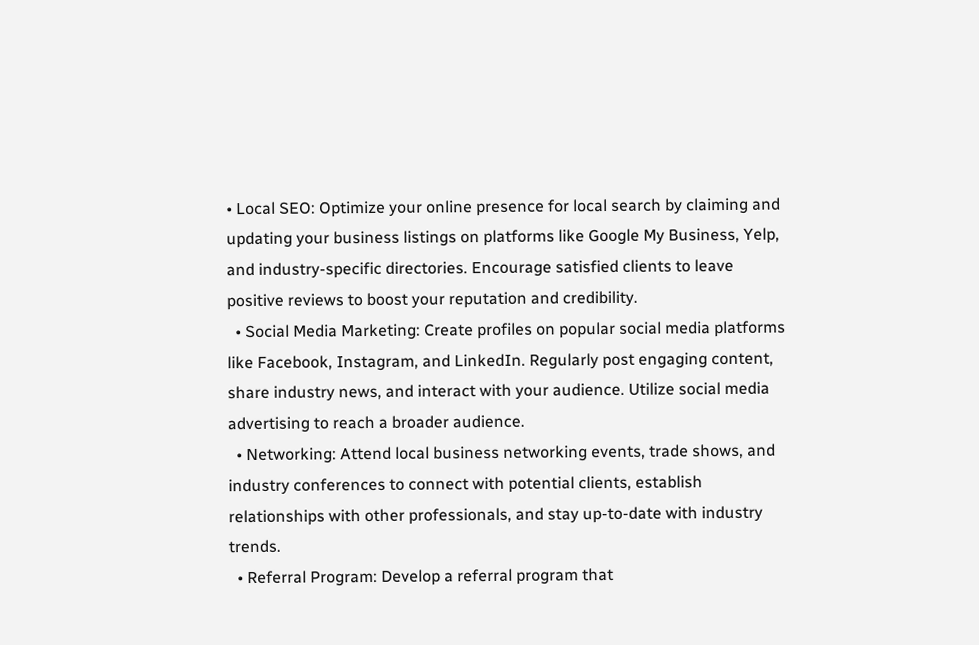• Local SEO: Optimize your online presence for local search by claiming and updating your business listings on platforms like Google My Business, Yelp, and industry-specific directories. Encourage satisfied clients to leave positive reviews to boost your reputation and credibility.
  • Social Media Marketing: Create profiles on popular social media platforms like Facebook, Instagram, and LinkedIn. Regularly post engaging content, share industry news, and interact with your audience. Utilize social media advertising to reach a broader audience.
  • Networking: Attend local business networking events, trade shows, and industry conferences to connect with potential clients, establish relationships with other professionals, and stay up-to-date with industry trends.
  • Referral Program: Develop a referral program that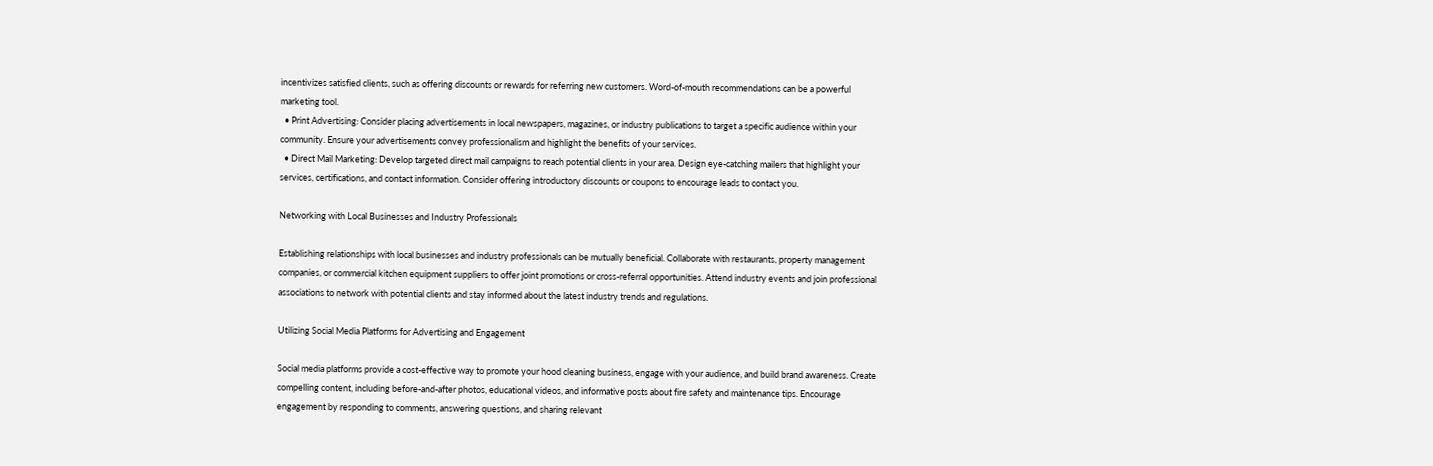incentivizes satisfied clients, such as offering discounts or rewards for referring new customers. Word-of-mouth recommendations can be a powerful marketing tool.
  • Print Advertising: Consider placing advertisements in local newspapers, magazines, or industry publications to target a specific audience within your community. Ensure your advertisements convey professionalism and highlight the benefits of your services.
  • Direct Mail Marketing: Develop targeted direct mail campaigns to reach potential clients in your area. Design eye-catching mailers that highlight your services, certifications, and contact information. Consider offering introductory discounts or coupons to encourage leads to contact you.

Networking with Local Businesses and Industry Professionals

Establishing relationships with local businesses and industry professionals can be mutually beneficial. Collaborate with restaurants, property management companies, or commercial kitchen equipment suppliers to offer joint promotions or cross-referral opportunities. Attend industry events and join professional associations to network with potential clients and stay informed about the latest industry trends and regulations.

Utilizing Social Media Platforms for Advertising and Engagement

Social media platforms provide a cost-effective way to promote your hood cleaning business, engage with your audience, and build brand awareness. Create compelling content, including before-and-after photos, educational videos, and informative posts about fire safety and maintenance tips. Encourage engagement by responding to comments, answering questions, and sharing relevant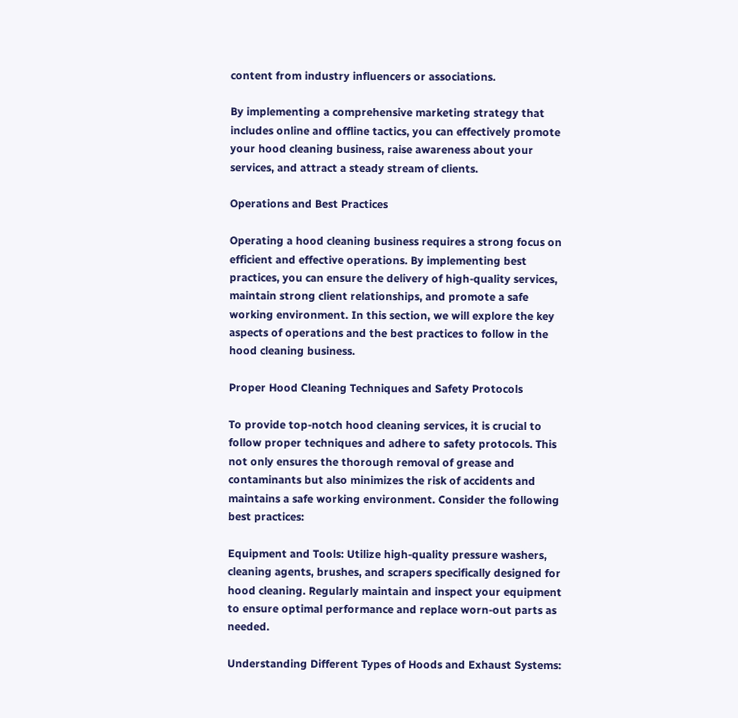content from industry influencers or associations.

By implementing a comprehensive marketing strategy that includes online and offline tactics, you can effectively promote your hood cleaning business, raise awareness about your services, and attract a steady stream of clients.

Operations and Best Practices

Operating a hood cleaning business requires a strong focus on efficient and effective operations. By implementing best practices, you can ensure the delivery of high-quality services, maintain strong client relationships, and promote a safe working environment. In this section, we will explore the key aspects of operations and the best practices to follow in the hood cleaning business.

Proper Hood Cleaning Techniques and Safety Protocols

To provide top-notch hood cleaning services, it is crucial to follow proper techniques and adhere to safety protocols. This not only ensures the thorough removal of grease and contaminants but also minimizes the risk of accidents and maintains a safe working environment. Consider the following best practices:

Equipment and Tools: Utilize high-quality pressure washers, cleaning agents, brushes, and scrapers specifically designed for hood cleaning. Regularly maintain and inspect your equipment to ensure optimal performance and replace worn-out parts as needed.

Understanding Different Types of Hoods and Exhaust Systems: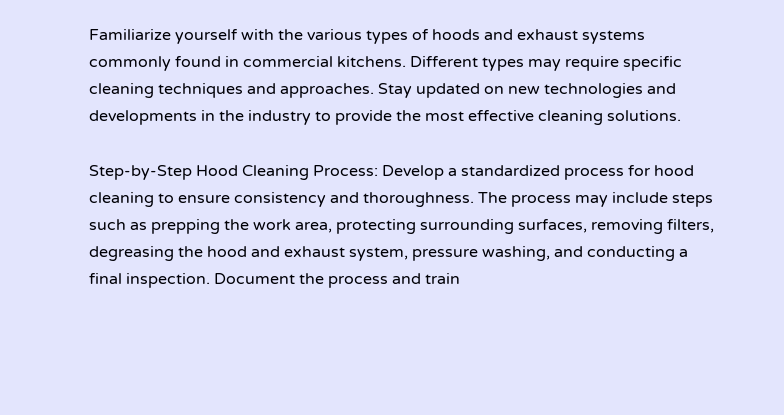Familiarize yourself with the various types of hoods and exhaust systems commonly found in commercial kitchens. Different types may require specific cleaning techniques and approaches. Stay updated on new technologies and developments in the industry to provide the most effective cleaning solutions.

Step-by-Step Hood Cleaning Process: Develop a standardized process for hood cleaning to ensure consistency and thoroughness. The process may include steps such as prepping the work area, protecting surrounding surfaces, removing filters, degreasing the hood and exhaust system, pressure washing, and conducting a final inspection. Document the process and train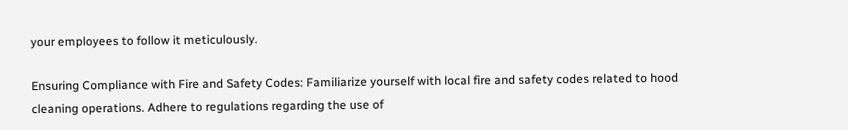your employees to follow it meticulously.

Ensuring Compliance with Fire and Safety Codes: Familiarize yourself with local fire and safety codes related to hood cleaning operations. Adhere to regulations regarding the use of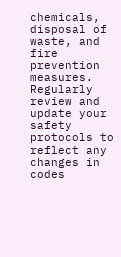chemicals, disposal of waste, and fire prevention measures. Regularly review and update your safety protocols to reflect any changes in codes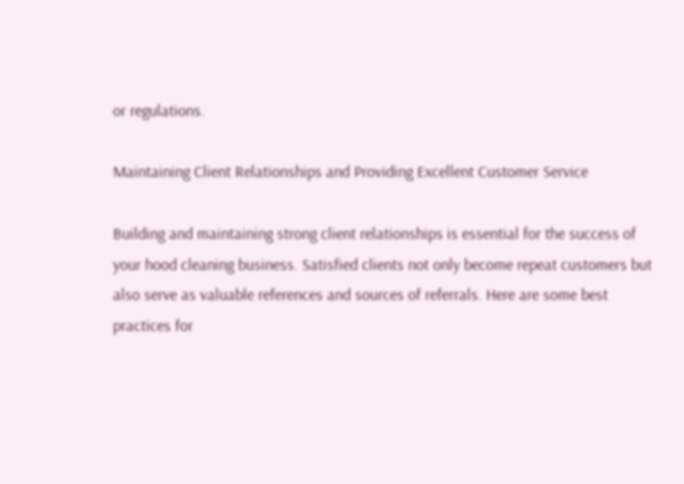or regulations.

Maintaining Client Relationships and Providing Excellent Customer Service

Building and maintaining strong client relationships is essential for the success of your hood cleaning business. Satisfied clients not only become repeat customers but also serve as valuable references and sources of referrals. Here are some best practices for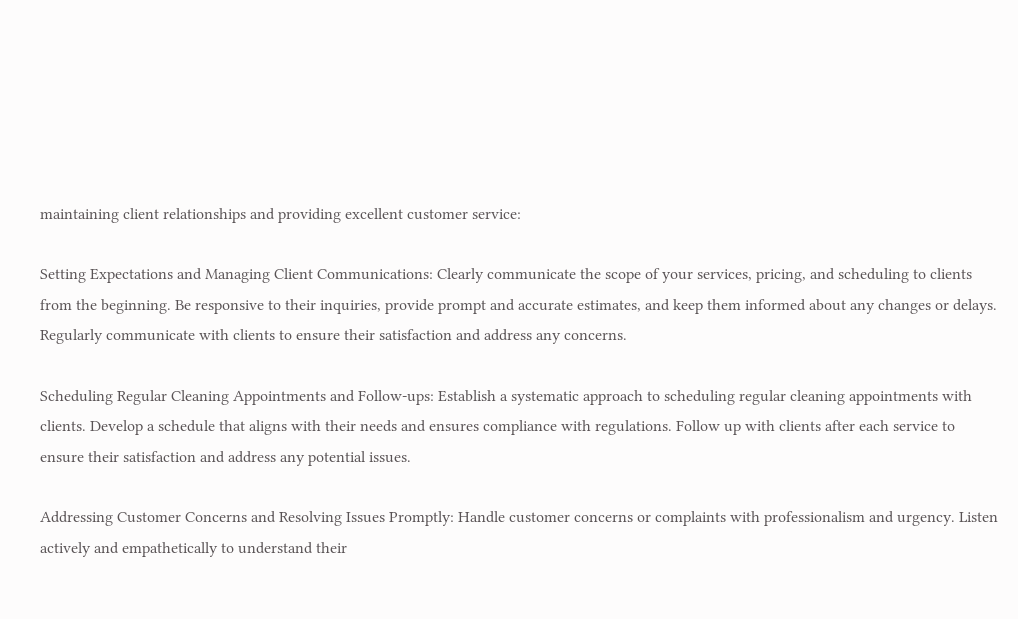maintaining client relationships and providing excellent customer service:

Setting Expectations and Managing Client Communications: Clearly communicate the scope of your services, pricing, and scheduling to clients from the beginning. Be responsive to their inquiries, provide prompt and accurate estimates, and keep them informed about any changes or delays. Regularly communicate with clients to ensure their satisfaction and address any concerns.

Scheduling Regular Cleaning Appointments and Follow-ups: Establish a systematic approach to scheduling regular cleaning appointments with clients. Develop a schedule that aligns with their needs and ensures compliance with regulations. Follow up with clients after each service to ensure their satisfaction and address any potential issues.

Addressing Customer Concerns and Resolving Issues Promptly: Handle customer concerns or complaints with professionalism and urgency. Listen actively and empathetically to understand their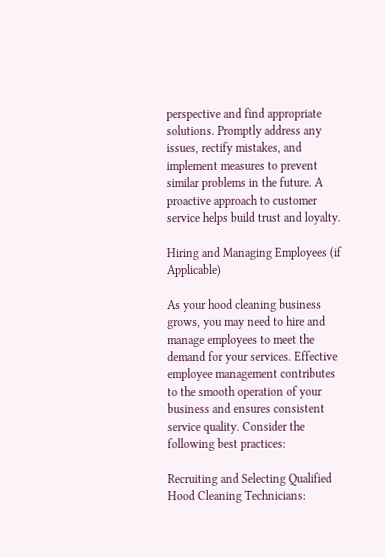perspective and find appropriate solutions. Promptly address any issues, rectify mistakes, and implement measures to prevent similar problems in the future. A proactive approach to customer service helps build trust and loyalty.

Hiring and Managing Employees (if Applicable)

As your hood cleaning business grows, you may need to hire and manage employees to meet the demand for your services. Effective employee management contributes to the smooth operation of your business and ensures consistent service quality. Consider the following best practices:

Recruiting and Selecting Qualified Hood Cleaning Technicians: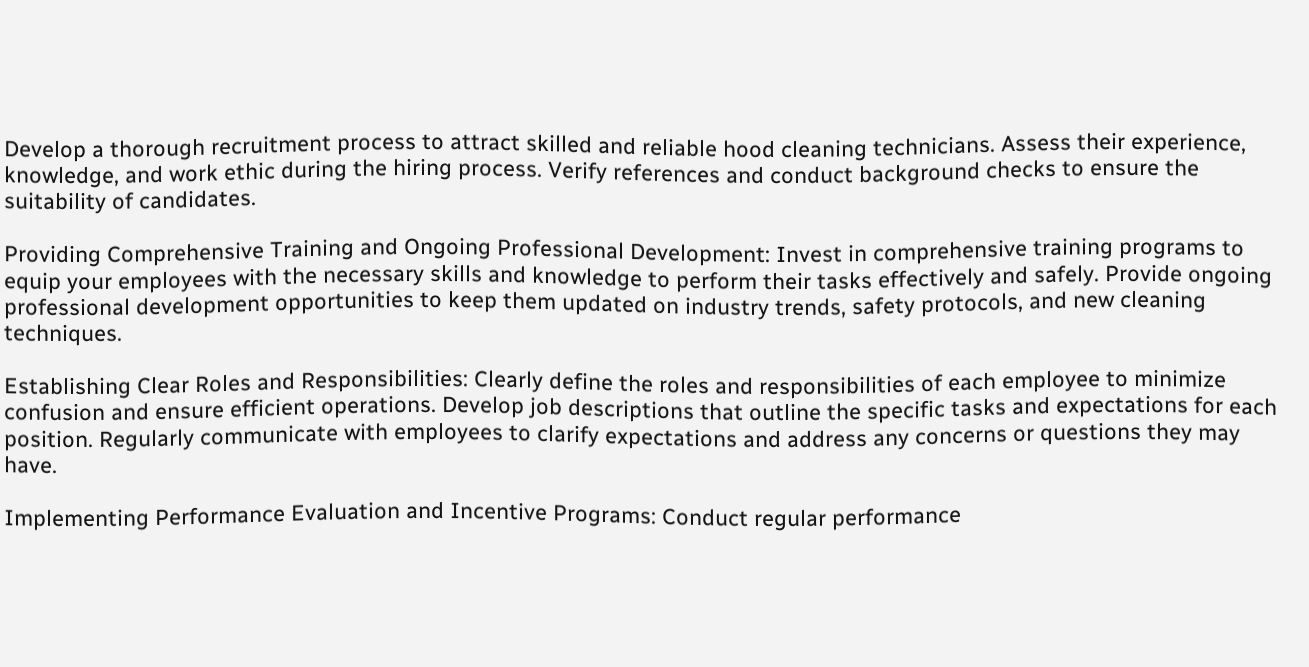Develop a thorough recruitment process to attract skilled and reliable hood cleaning technicians. Assess their experience, knowledge, and work ethic during the hiring process. Verify references and conduct background checks to ensure the suitability of candidates.

Providing Comprehensive Training and Ongoing Professional Development: Invest in comprehensive training programs to equip your employees with the necessary skills and knowledge to perform their tasks effectively and safely. Provide ongoing professional development opportunities to keep them updated on industry trends, safety protocols, and new cleaning techniques.

Establishing Clear Roles and Responsibilities: Clearly define the roles and responsibilities of each employee to minimize confusion and ensure efficient operations. Develop job descriptions that outline the specific tasks and expectations for each position. Regularly communicate with employees to clarify expectations and address any concerns or questions they may have.

Implementing Performance Evaluation and Incentive Programs: Conduct regular performance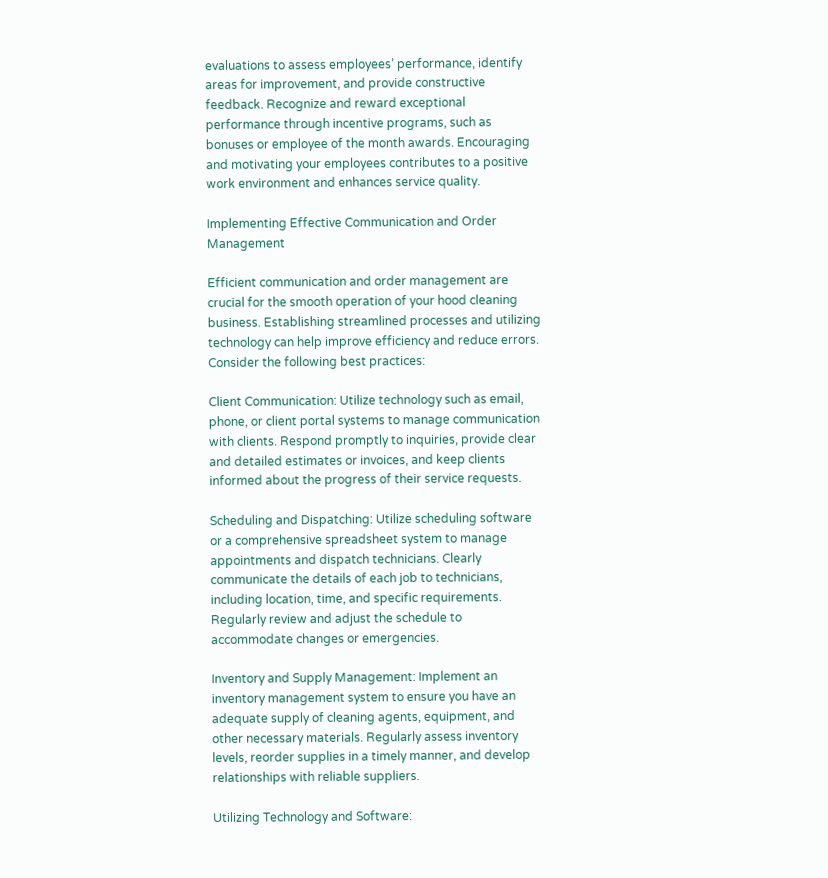evaluations to assess employees’ performance, identify areas for improvement, and provide constructive feedback. Recognize and reward exceptional performance through incentive programs, such as bonuses or employee of the month awards. Encouraging and motivating your employees contributes to a positive work environment and enhances service quality.

Implementing Effective Communication and Order Management

Efficient communication and order management are crucial for the smooth operation of your hood cleaning business. Establishing streamlined processes and utilizing technology can help improve efficiency and reduce errors. Consider the following best practices:

Client Communication: Utilize technology such as email, phone, or client portal systems to manage communication with clients. Respond promptly to inquiries, provide clear and detailed estimates or invoices, and keep clients informed about the progress of their service requests.

Scheduling and Dispatching: Utilize scheduling software or a comprehensive spreadsheet system to manage appointments and dispatch technicians. Clearly communicate the details of each job to technicians, including location, time, and specific requirements. Regularly review and adjust the schedule to accommodate changes or emergencies.

Inventory and Supply Management: Implement an inventory management system to ensure you have an adequate supply of cleaning agents, equipment, and other necessary materials. Regularly assess inventory levels, reorder supplies in a timely manner, and develop relationships with reliable suppliers.

Utilizing Technology and Software: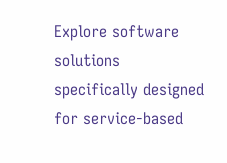Explore software solutions specifically designed for service-based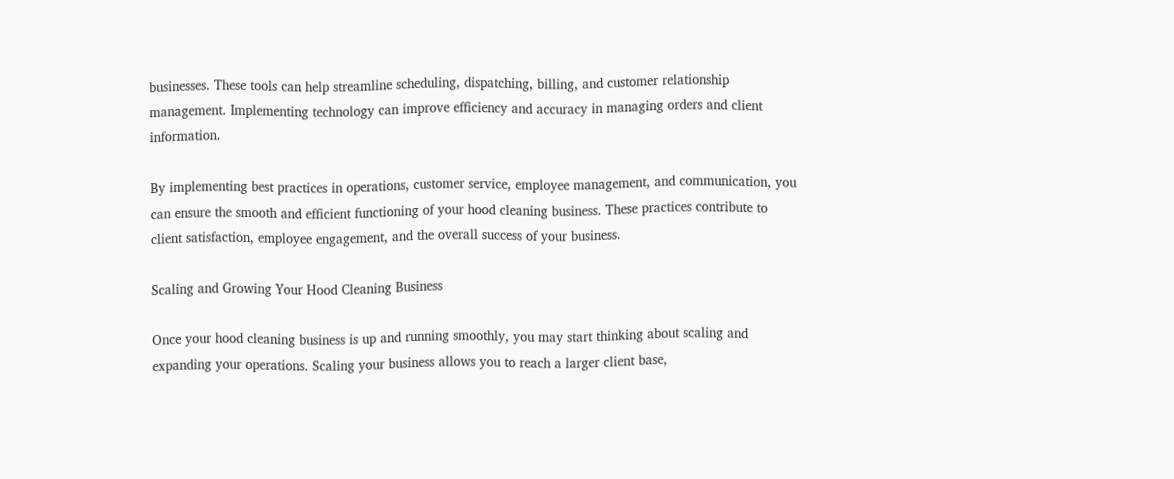businesses. These tools can help streamline scheduling, dispatching, billing, and customer relationship management. Implementing technology can improve efficiency and accuracy in managing orders and client information.

By implementing best practices in operations, customer service, employee management, and communication, you can ensure the smooth and efficient functioning of your hood cleaning business. These practices contribute to client satisfaction, employee engagement, and the overall success of your business.

Scaling and Growing Your Hood Cleaning Business

Once your hood cleaning business is up and running smoothly, you may start thinking about scaling and expanding your operations. Scaling your business allows you to reach a larger client base,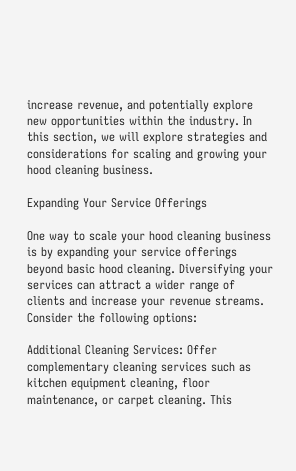increase revenue, and potentially explore new opportunities within the industry. In this section, we will explore strategies and considerations for scaling and growing your hood cleaning business.

Expanding Your Service Offerings

One way to scale your hood cleaning business is by expanding your service offerings beyond basic hood cleaning. Diversifying your services can attract a wider range of clients and increase your revenue streams. Consider the following options:

Additional Cleaning Services: Offer complementary cleaning services such as kitchen equipment cleaning, floor maintenance, or carpet cleaning. This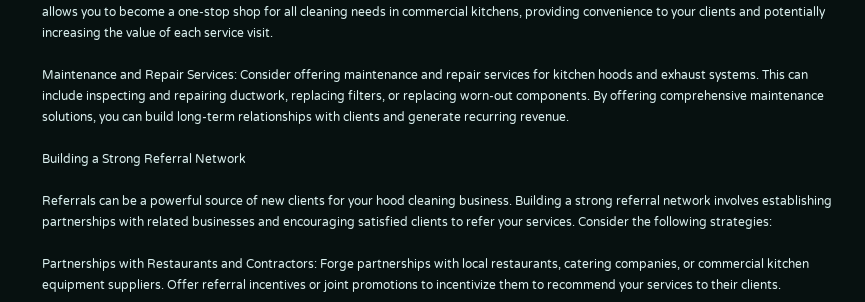allows you to become a one-stop shop for all cleaning needs in commercial kitchens, providing convenience to your clients and potentially increasing the value of each service visit.

Maintenance and Repair Services: Consider offering maintenance and repair services for kitchen hoods and exhaust systems. This can include inspecting and repairing ductwork, replacing filters, or replacing worn-out components. By offering comprehensive maintenance solutions, you can build long-term relationships with clients and generate recurring revenue.

Building a Strong Referral Network

Referrals can be a powerful source of new clients for your hood cleaning business. Building a strong referral network involves establishing partnerships with related businesses and encouraging satisfied clients to refer your services. Consider the following strategies:

Partnerships with Restaurants and Contractors: Forge partnerships with local restaurants, catering companies, or commercial kitchen equipment suppliers. Offer referral incentives or joint promotions to incentivize them to recommend your services to their clients.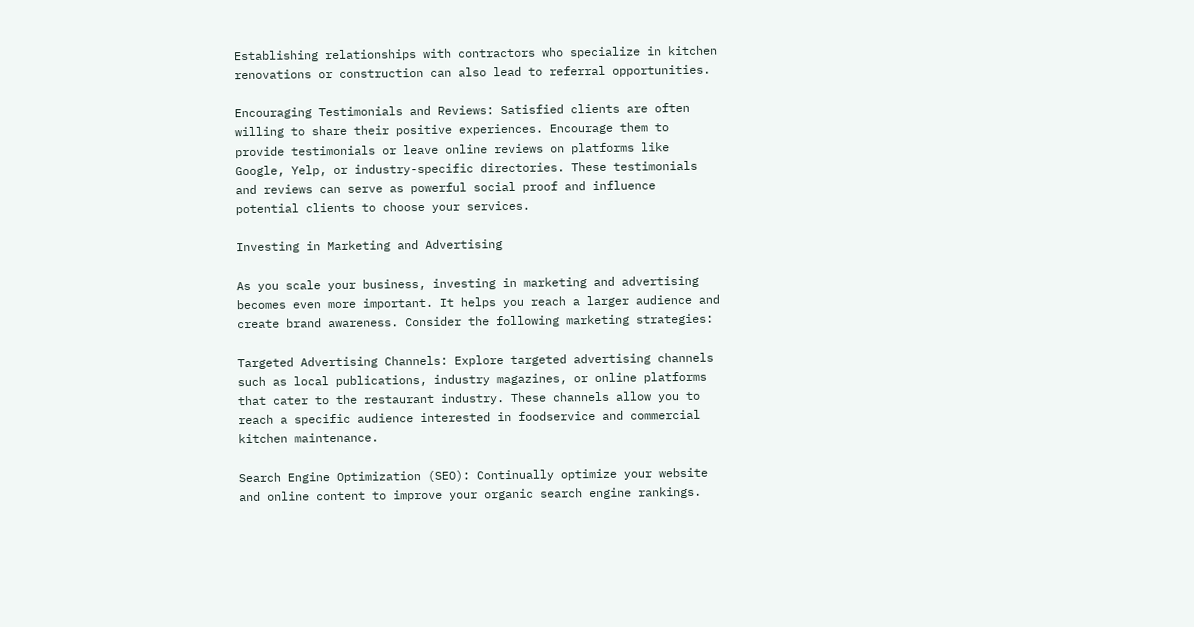Establishing relationships with contractors who specialize in kitchen renovations or construction can also lead to referral opportunities.

Encouraging Testimonials and Reviews: Satisfied clients are often willing to share their positive experiences. Encourage them to provide testimonials or leave online reviews on platforms like Google, Yelp, or industry-specific directories. These testimonials and reviews can serve as powerful social proof and influence potential clients to choose your services.

Investing in Marketing and Advertising

As you scale your business, investing in marketing and advertising becomes even more important. It helps you reach a larger audience and create brand awareness. Consider the following marketing strategies:

Targeted Advertising Channels: Explore targeted advertising channels such as local publications, industry magazines, or online platforms that cater to the restaurant industry. These channels allow you to reach a specific audience interested in foodservice and commercial kitchen maintenance.

Search Engine Optimization (SEO): Continually optimize your website and online content to improve your organic search engine rankings.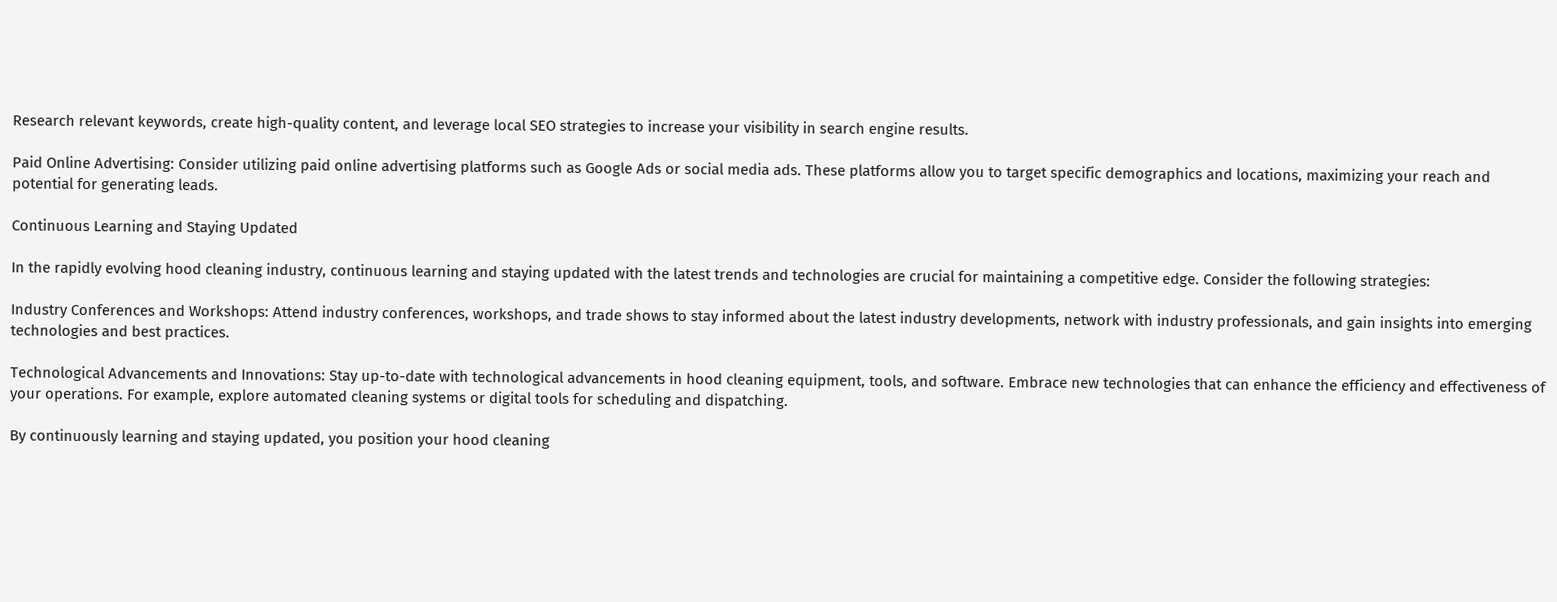Research relevant keywords, create high-quality content, and leverage local SEO strategies to increase your visibility in search engine results.

Paid Online Advertising: Consider utilizing paid online advertising platforms such as Google Ads or social media ads. These platforms allow you to target specific demographics and locations, maximizing your reach and potential for generating leads.

Continuous Learning and Staying Updated

In the rapidly evolving hood cleaning industry, continuous learning and staying updated with the latest trends and technologies are crucial for maintaining a competitive edge. Consider the following strategies:

Industry Conferences and Workshops: Attend industry conferences, workshops, and trade shows to stay informed about the latest industry developments, network with industry professionals, and gain insights into emerging technologies and best practices.

Technological Advancements and Innovations: Stay up-to-date with technological advancements in hood cleaning equipment, tools, and software. Embrace new technologies that can enhance the efficiency and effectiveness of your operations. For example, explore automated cleaning systems or digital tools for scheduling and dispatching.

By continuously learning and staying updated, you position your hood cleaning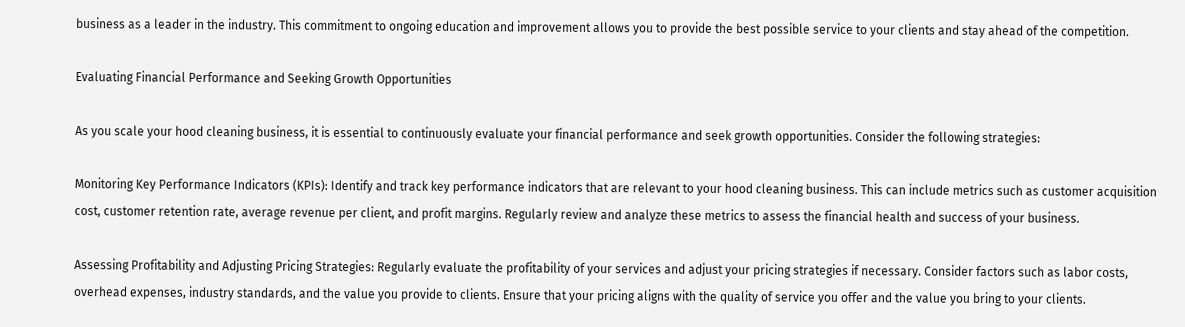business as a leader in the industry. This commitment to ongoing education and improvement allows you to provide the best possible service to your clients and stay ahead of the competition.

Evaluating Financial Performance and Seeking Growth Opportunities

As you scale your hood cleaning business, it is essential to continuously evaluate your financial performance and seek growth opportunities. Consider the following strategies:

Monitoring Key Performance Indicators (KPIs): Identify and track key performance indicators that are relevant to your hood cleaning business. This can include metrics such as customer acquisition cost, customer retention rate, average revenue per client, and profit margins. Regularly review and analyze these metrics to assess the financial health and success of your business.

Assessing Profitability and Adjusting Pricing Strategies: Regularly evaluate the profitability of your services and adjust your pricing strategies if necessary. Consider factors such as labor costs, overhead expenses, industry standards, and the value you provide to clients. Ensure that your pricing aligns with the quality of service you offer and the value you bring to your clients.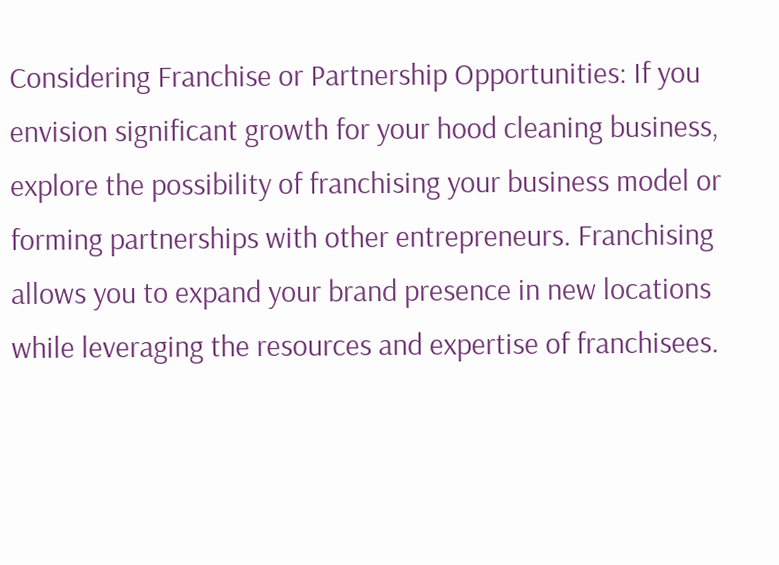Considering Franchise or Partnership Opportunities: If you envision significant growth for your hood cleaning business, explore the possibility of franchising your business model or forming partnerships with other entrepreneurs. Franchising allows you to expand your brand presence in new locations while leveraging the resources and expertise of franchisees.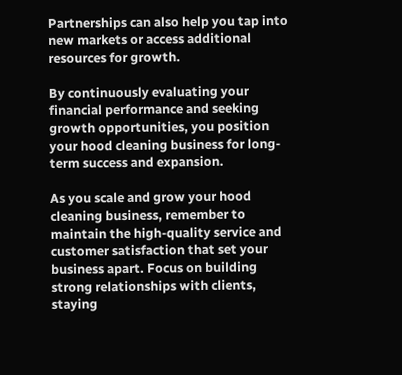Partnerships can also help you tap into new markets or access additional resources for growth.

By continuously evaluating your financial performance and seeking growth opportunities, you position your hood cleaning business for long-term success and expansion.

As you scale and grow your hood cleaning business, remember to maintain the high-quality service and customer satisfaction that set your business apart. Focus on building strong relationships with clients, staying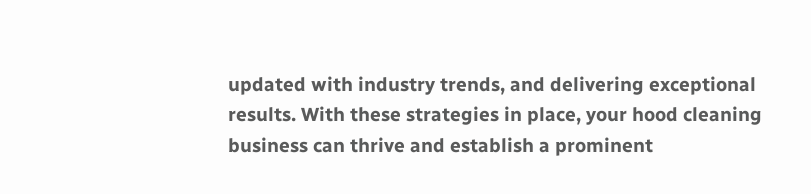updated with industry trends, and delivering exceptional results. With these strategies in place, your hood cleaning business can thrive and establish a prominent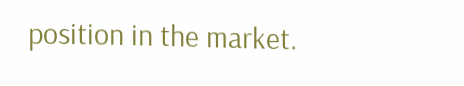position in the market.